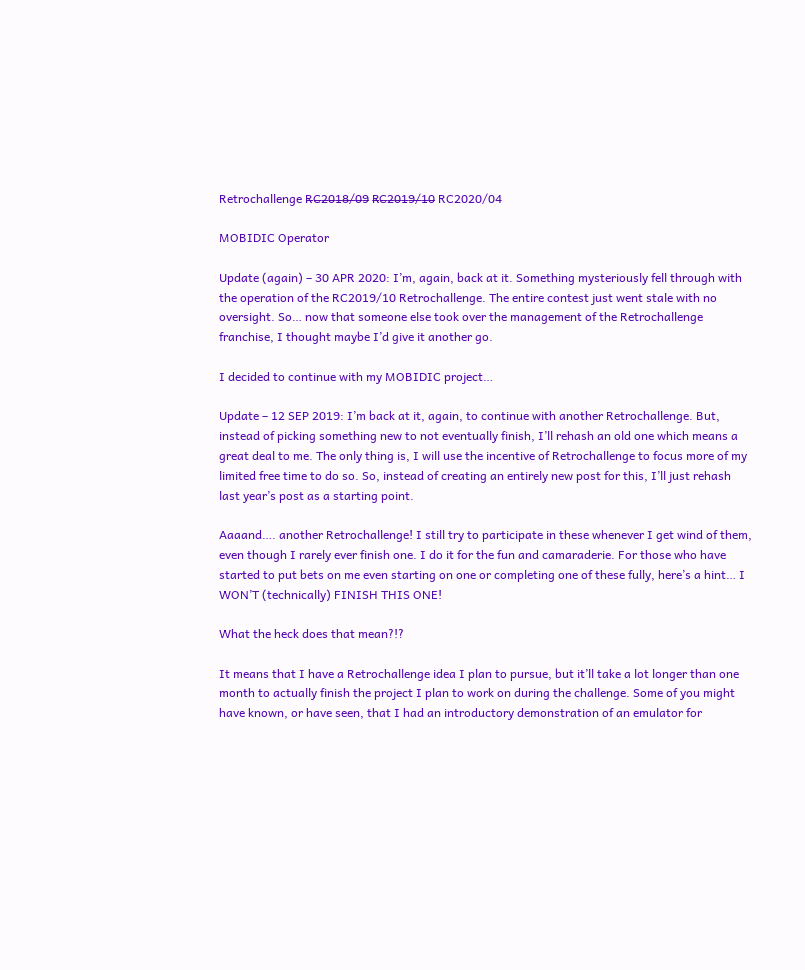Retrochallenge R̶C̶2̶0̶1̶8̶/̶0̶9̶ R̶C̶2̶0̶1̶9̶/̶1̶0̶ RC2020/04

MOBIDIC Operator

Update (again) – 30 APR 2020: I’m, again, back at it. Something mysteriously fell through with the operation of the RC2019/10 Retrochallenge. The entire contest just went stale with no oversight. So… now that someone else took over the management of the Retrochallenge franchise, I thought maybe I’d give it another go.

I decided to continue with my MOBIDIC project…

Update – 12 SEP 2019: I’m back at it, again, to continue with another Retrochallenge. But, instead of picking something new to not eventually finish, I’ll rehash an old one which means a great deal to me. The only thing is, I will use the incentive of Retrochallenge to focus more of my limited free time to do so. So, instead of creating an entirely new post for this, I’ll just rehash last year’s post as a starting point.

Aaaand…. another Retrochallenge! I still try to participate in these whenever I get wind of them, even though I rarely ever finish one. I do it for the fun and camaraderie. For those who have started to put bets on me even starting on one or completing one of these fully, here’s a hint… I WON’T (technically) FINISH THIS ONE!

What the heck does that mean?!?

It means that I have a Retrochallenge idea I plan to pursue, but it’ll take a lot longer than one month to actually finish the project I plan to work on during the challenge. Some of you might have known, or have seen, that I had an introductory demonstration of an emulator for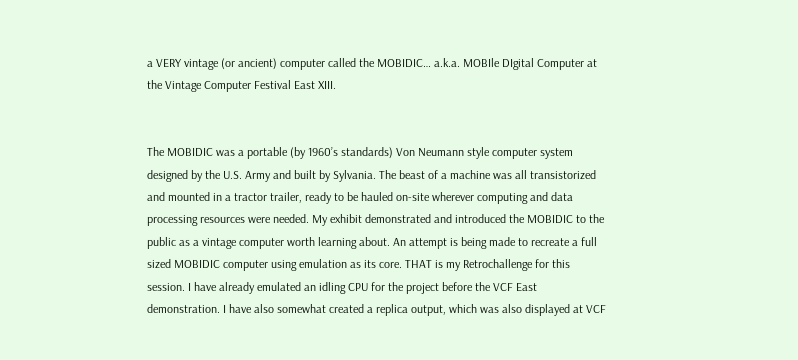a VERY vintage (or ancient) computer called the MOBIDIC… a.k.a. MOBIle DIgital Computer at the Vintage Computer Festival East XIII.


The MOBIDIC was a portable (by 1960’s standards) Von Neumann style computer system designed by the U.S. Army and built by Sylvania. The beast of a machine was all transistorized and mounted in a tractor trailer, ready to be hauled on-site wherever computing and data processing resources were needed. My exhibit demonstrated and introduced the MOBIDIC to the public as a vintage computer worth learning about. An attempt is being made to recreate a full sized MOBIDIC computer using emulation as its core. THAT is my Retrochallenge for this session. I have already emulated an idling CPU for the project before the VCF East demonstration. I have also somewhat created a replica output, which was also displayed at VCF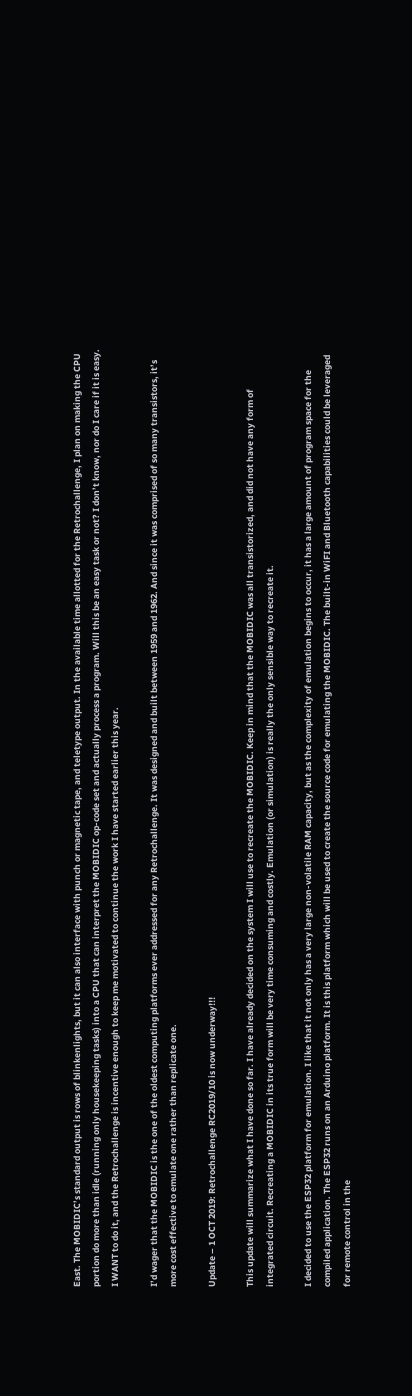East. The MOBIDIC’s standard output is rows of blinkenlights, but it can also interface with punch or magnetic tape, and teletype output. In the available time allotted for the Retrochallenge, I plan on making the CPU portion do more than idle (running only housekeeping tasks) into a CPU that can interpret the MOBIDIC op-code set and actually process a program. Will this be an easy task or not? I don’t know, nor do I care if it is easy. I WANT to do it, and the Retrochallenge is incentive enough to keep me motivated to continue the work I have started earlier this year.

I’d wager that the MOBIDIC is the one of the oldest computing platforms ever addressed for any Retrochallenge. It was designed and built between 1959 and 1962. And since it was comprised of so many transistors, it’s more cost effective to emulate one rather than replicate one.

Update – 1 OCT 2019: Retrochallenge RC2019/10 is now underway!!!

This update will summarize what I have done so far. I have already decided on the system I will use to recreate the MOBIDIC. Keep in mind that the MOBIDIC was all transistorized, and did not have any form of integrated circuit. Recreating a MOBIDIC in its true form will be very time consuming and costly. Emulation (or simulation) is really the only sensible way to recreate it.

I decided to use the ESP32 platform for emulation. I like that it not only has a very large non-volatile RAM capacity, but as the complexity of emulation begins to occur, it has a large amount of program space for the compiled application. The ESP32 runs on an Arduino platform. It is this platform which will be used to create the source code for emulating the MOBIDIC. The built-in WiFI and Bluetooth capabilities could be leveraged for remote control in the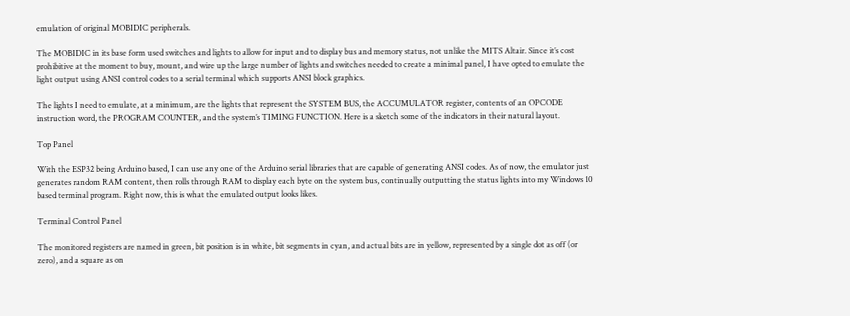emulation of original MOBIDIC peripherals.

The MOBIDIC in its base form used switches and lights to allow for input and to display bus and memory status, not unlike the MITS Altair. Since it’s cost prohibitive at the moment to buy, mount, and wire up the large number of lights and switches needed to create a minimal panel, I have opted to emulate the light output using ANSI control codes to a serial terminal which supports ANSI block graphics.

The lights I need to emulate, at a minimum, are the lights that represent the SYSTEM BUS, the ACCUMULATOR register, contents of an OPCODE instruction word, the PROGRAM COUNTER, and the system’s TIMING FUNCTION. Here is a sketch some of the indicators in their natural layout.

Top Panel

With the ESP32 being Arduino based, I can use any one of the Arduino serial libraries that are capable of generating ANSI codes. As of now, the emulator just generates random RAM content, then rolls through RAM to display each byte on the system bus, continually outputting the status lights into my Windows 10 based terminal program. Right now, this is what the emulated output looks likes.

Terminal Control Panel

The monitored registers are named in green, bit position is in white, bit segments in cyan, and actual bits are in yellow, represented by a single dot as off (or zero), and a square as on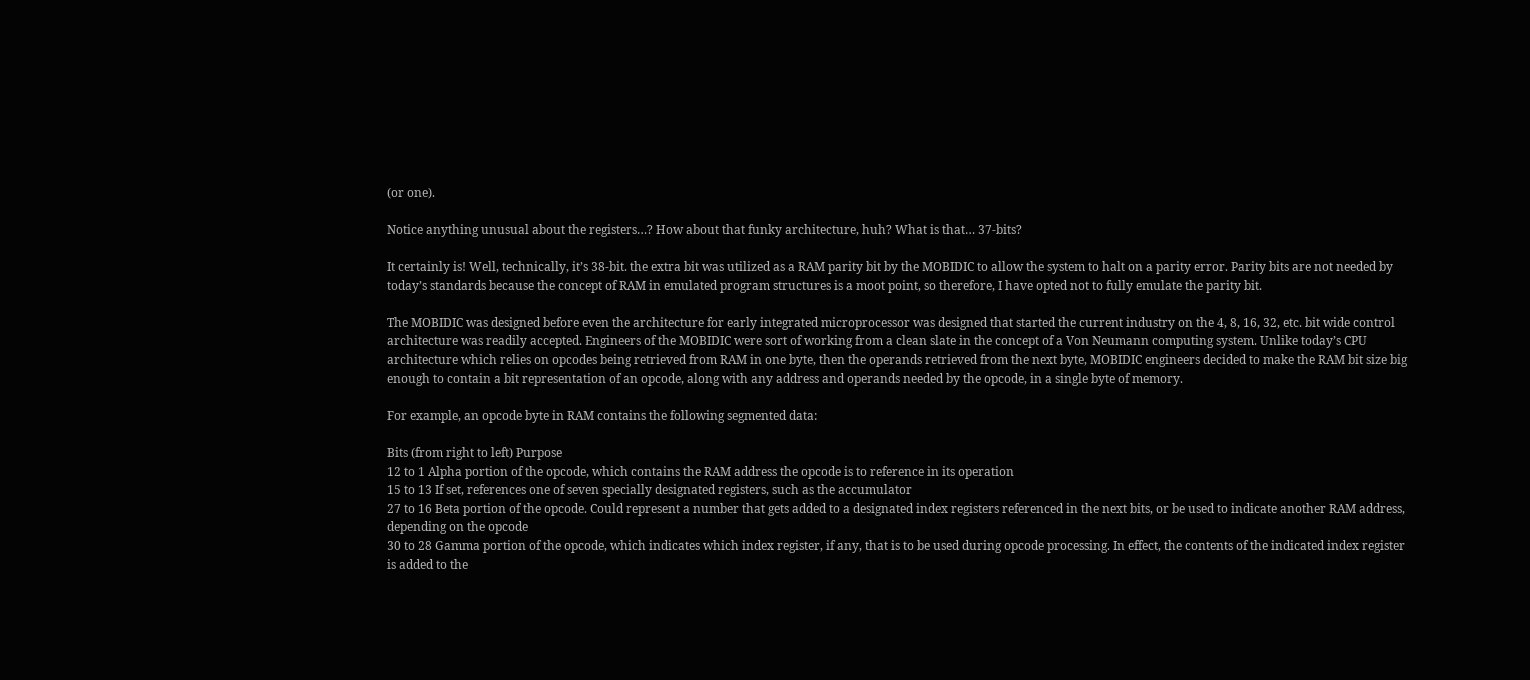(or one).

Notice anything unusual about the registers…? How about that funky architecture, huh? What is that… 37-bits?

It certainly is! Well, technically, it’s 38-bit. the extra bit was utilized as a RAM parity bit by the MOBIDIC to allow the system to halt on a parity error. Parity bits are not needed by today’s standards because the concept of RAM in emulated program structures is a moot point, so therefore, I have opted not to fully emulate the parity bit.

The MOBIDIC was designed before even the architecture for early integrated microprocessor was designed that started the current industry on the 4, 8, 16, 32, etc. bit wide control architecture was readily accepted. Engineers of the MOBIDIC were sort of working from a clean slate in the concept of a Von Neumann computing system. Unlike today’s CPU architecture which relies on opcodes being retrieved from RAM in one byte, then the operands retrieved from the next byte, MOBIDIC engineers decided to make the RAM bit size big enough to contain a bit representation of an opcode, along with any address and operands needed by the opcode, in a single byte of memory.

For example, an opcode byte in RAM contains the following segmented data:

Bits (from right to left) Purpose
12 to 1 Alpha portion of the opcode, which contains the RAM address the opcode is to reference in its operation
15 to 13 If set, references one of seven specially designated registers, such as the accumulator
27 to 16 Beta portion of the opcode. Could represent a number that gets added to a designated index registers referenced in the next bits, or be used to indicate another RAM address, depending on the opcode
30 to 28 Gamma portion of the opcode, which indicates which index register, if any, that is to be used during opcode processing. In effect, the contents of the indicated index register is added to the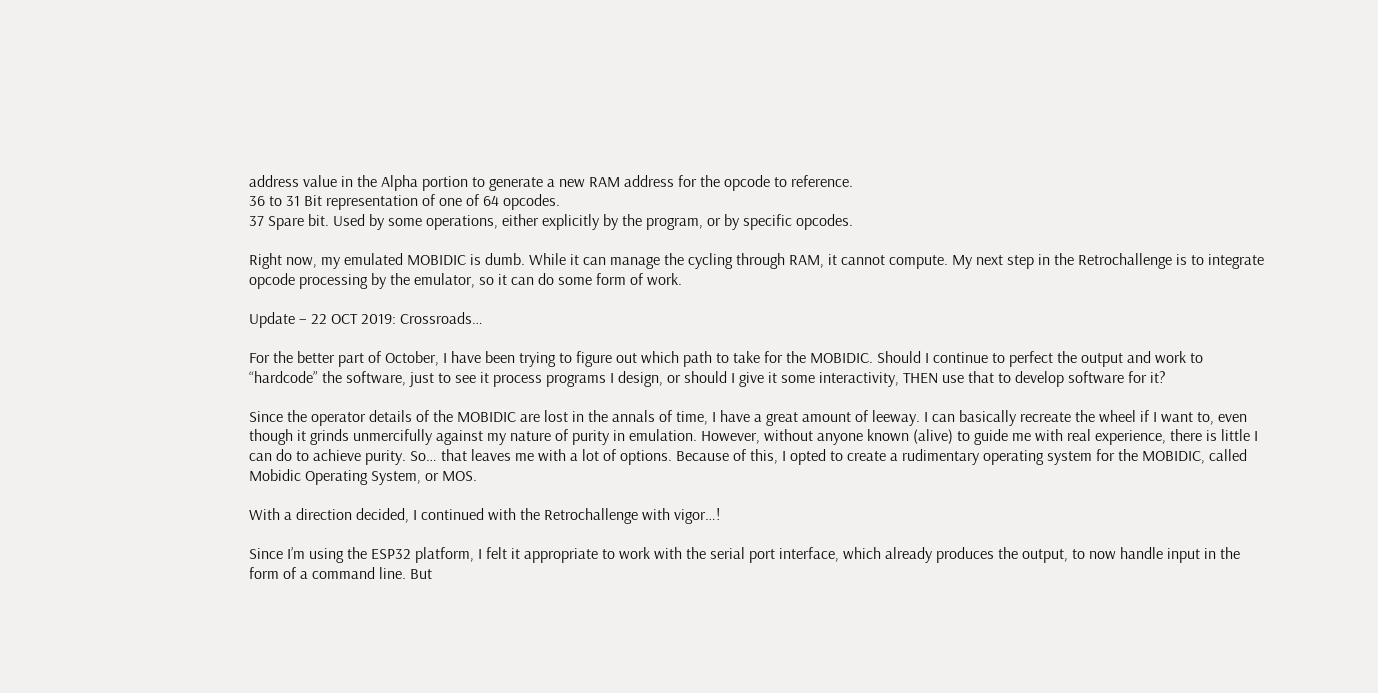address value in the Alpha portion to generate a new RAM address for the opcode to reference.
36 to 31 Bit representation of one of 64 opcodes.
37 Spare bit. Used by some operations, either explicitly by the program, or by specific opcodes.

Right now, my emulated MOBIDIC is dumb. While it can manage the cycling through RAM, it cannot compute. My next step in the Retrochallenge is to integrate opcode processing by the emulator, so it can do some form of work.

Update – 22 OCT 2019: Crossroads…

For the better part of October, I have been trying to figure out which path to take for the MOBIDIC. Should I continue to perfect the output and work to “hardcode” the software, just to see it process programs I design, or should I give it some interactivity, THEN use that to develop software for it?

Since the operator details of the MOBIDIC are lost in the annals of time, I have a great amount of leeway. I can basically recreate the wheel if I want to, even though it grinds unmercifully against my nature of purity in emulation. However, without anyone known (alive) to guide me with real experience, there is little I can do to achieve purity. So… that leaves me with a lot of options. Because of this, I opted to create a rudimentary operating system for the MOBIDIC, called Mobidic Operating System, or MOS.

With a direction decided, I continued with the Retrochallenge with vigor…!

Since I’m using the ESP32 platform, I felt it appropriate to work with the serial port interface, which already produces the output, to now handle input in the form of a command line. But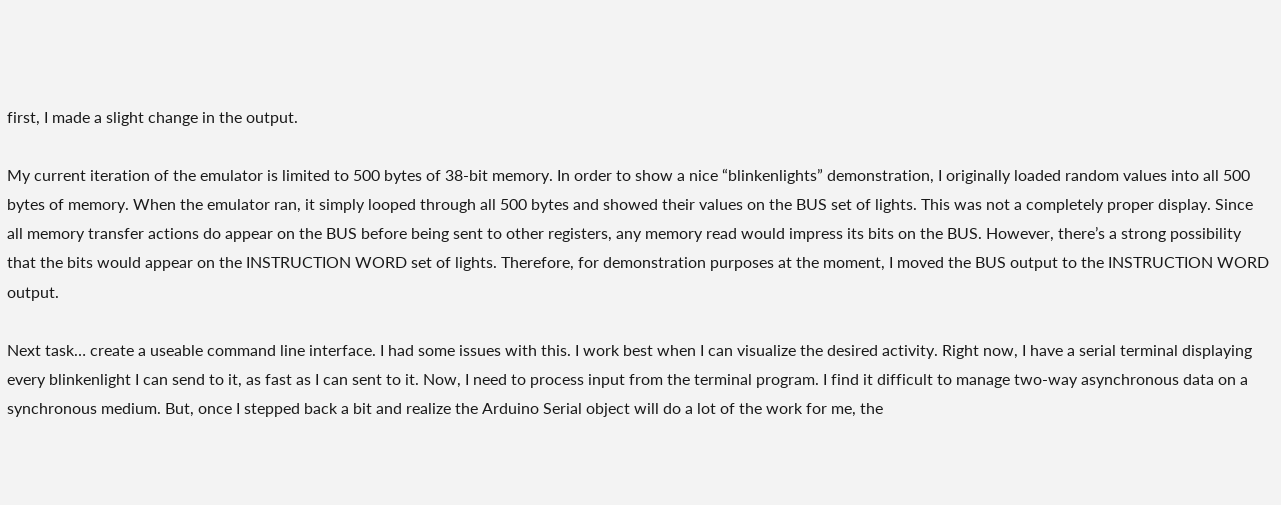first, I made a slight change in the output.

My current iteration of the emulator is limited to 500 bytes of 38-bit memory. In order to show a nice “blinkenlights” demonstration, I originally loaded random values into all 500 bytes of memory. When the emulator ran, it simply looped through all 500 bytes and showed their values on the BUS set of lights. This was not a completely proper display. Since all memory transfer actions do appear on the BUS before being sent to other registers, any memory read would impress its bits on the BUS. However, there’s a strong possibility that the bits would appear on the INSTRUCTION WORD set of lights. Therefore, for demonstration purposes at the moment, I moved the BUS output to the INSTRUCTION WORD output.

Next task… create a useable command line interface. I had some issues with this. I work best when I can visualize the desired activity. Right now, I have a serial terminal displaying every blinkenlight I can send to it, as fast as I can sent to it. Now, I need to process input from the terminal program. I find it difficult to manage two-way asynchronous data on a synchronous medium. But, once I stepped back a bit and realize the Arduino Serial object will do a lot of the work for me, the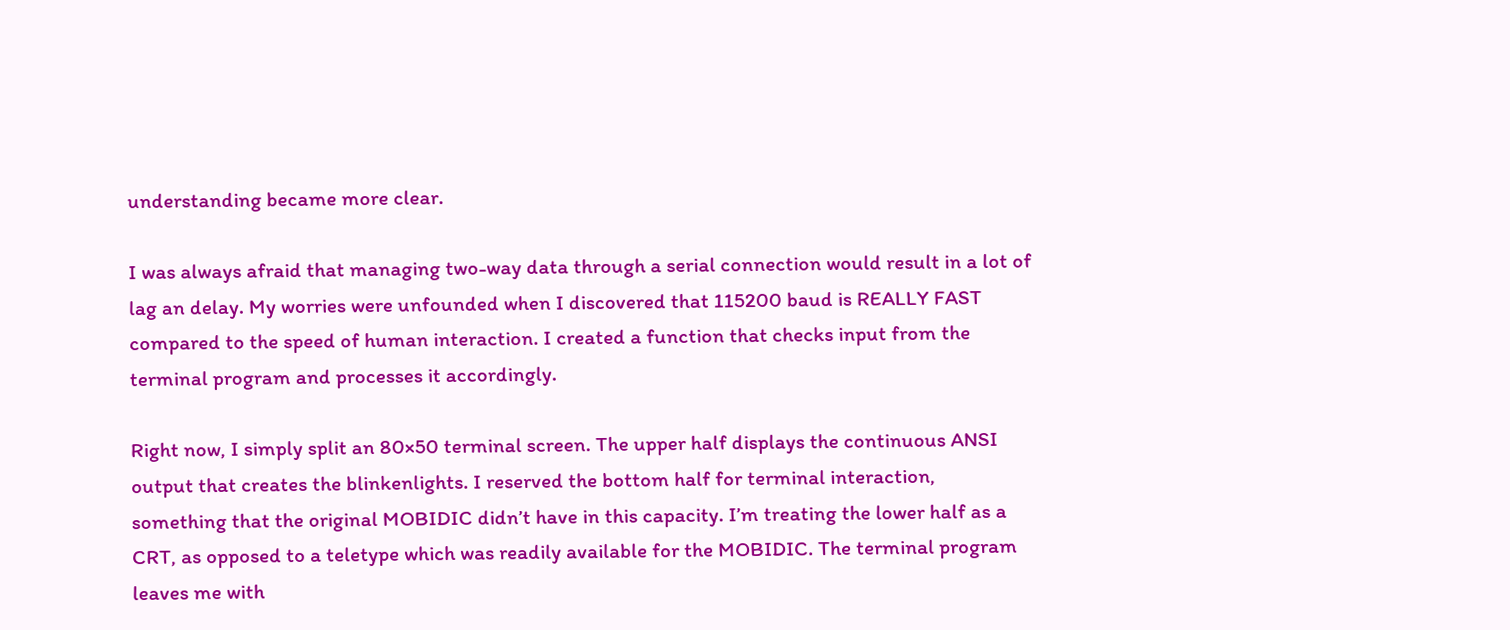understanding became more clear.

I was always afraid that managing two-way data through a serial connection would result in a lot of lag an delay. My worries were unfounded when I discovered that 115200 baud is REALLY FAST compared to the speed of human interaction. I created a function that checks input from the terminal program and processes it accordingly.

Right now, I simply split an 80×50 terminal screen. The upper half displays the continuous ANSI output that creates the blinkenlights. I reserved the bottom half for terminal interaction, something that the original MOBIDIC didn’t have in this capacity. I’m treating the lower half as a CRT, as opposed to a teletype which was readily available for the MOBIDIC. The terminal program leaves me with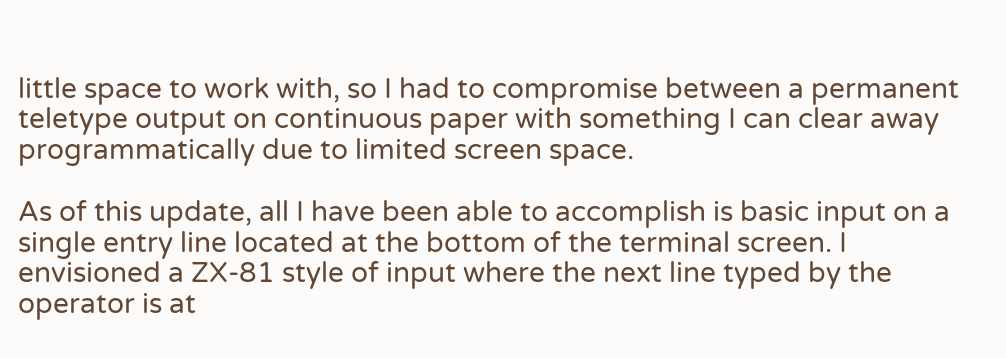little space to work with, so I had to compromise between a permanent teletype output on continuous paper with something I can clear away programmatically due to limited screen space.

As of this update, all I have been able to accomplish is basic input on a single entry line located at the bottom of the terminal screen. I envisioned a ZX-81 style of input where the next line typed by the operator is at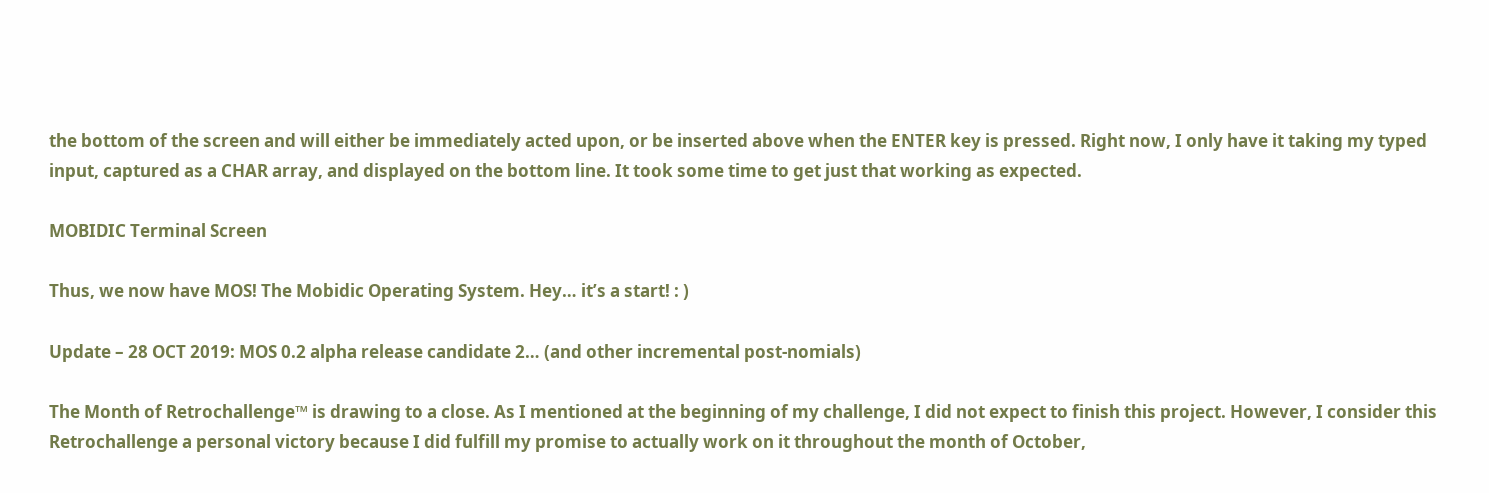the bottom of the screen and will either be immediately acted upon, or be inserted above when the ENTER key is pressed. Right now, I only have it taking my typed input, captured as a CHAR array, and displayed on the bottom line. It took some time to get just that working as expected.

MOBIDIC Terminal Screen

Thus, we now have MOS! The Mobidic Operating System. Hey… it’s a start! : )

Update – 28 OCT 2019: MOS 0.2 alpha release candidate 2… (and other incremental post-nomials)

The Month of Retrochallenge™ is drawing to a close. As I mentioned at the beginning of my challenge, I did not expect to finish this project. However, I consider this Retrochallenge a personal victory because I did fulfill my promise to actually work on it throughout the month of October,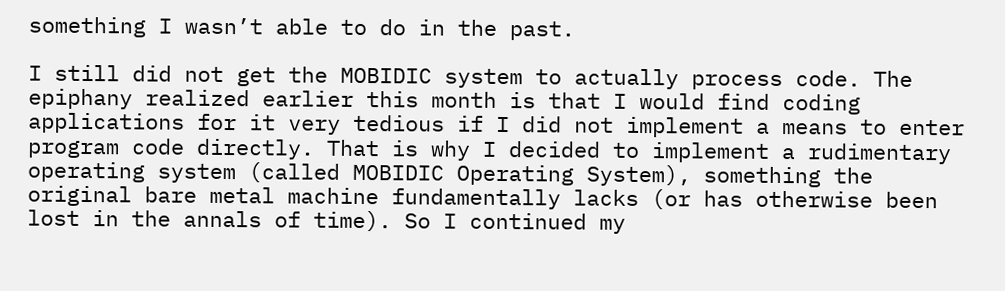something I wasn’t able to do in the past.

I still did not get the MOBIDIC system to actually process code. The epiphany realized earlier this month is that I would find coding applications for it very tedious if I did not implement a means to enter program code directly. That is why I decided to implement a rudimentary operating system (called MOBIDIC Operating System), something the original bare metal machine fundamentally lacks (or has otherwise been lost in the annals of time). So I continued my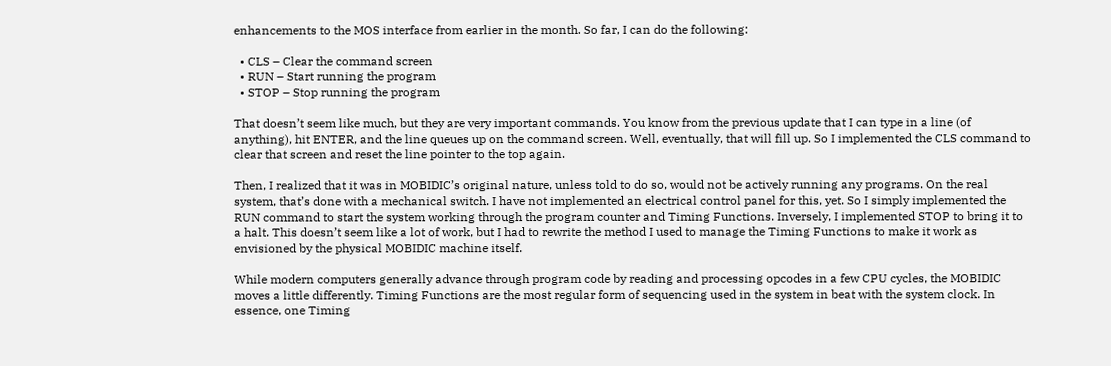enhancements to the MOS interface from earlier in the month. So far, I can do the following:

  • CLS – Clear the command screen
  • RUN – Start running the program
  • STOP – Stop running the program

That doesn’t seem like much, but they are very important commands. You know from the previous update that I can type in a line (of anything), hit ENTER, and the line queues up on the command screen. Well, eventually, that will fill up. So I implemented the CLS command to clear that screen and reset the line pointer to the top again.

Then, I realized that it was in MOBIDIC’s original nature, unless told to do so, would not be actively running any programs. On the real system, that’s done with a mechanical switch. I have not implemented an electrical control panel for this, yet. So I simply implemented the RUN command to start the system working through the program counter and Timing Functions. Inversely, I implemented STOP to bring it to a halt. This doesn’t seem like a lot of work, but I had to rewrite the method I used to manage the Timing Functions to make it work as envisioned by the physical MOBIDIC machine itself.

While modern computers generally advance through program code by reading and processing opcodes in a few CPU cycles, the MOBIDIC moves a little differently. Timing Functions are the most regular form of sequencing used in the system in beat with the system clock. In essence, one Timing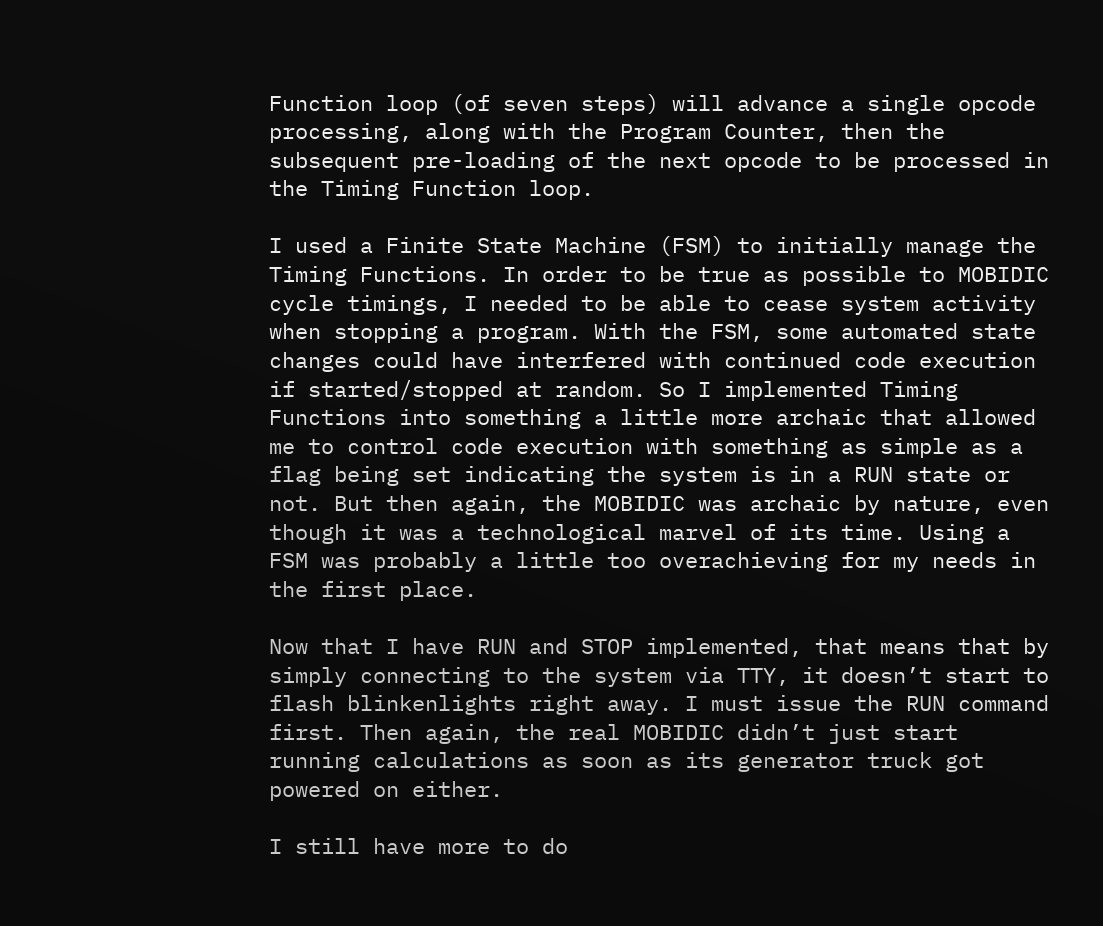Function loop (of seven steps) will advance a single opcode processing, along with the Program Counter, then the subsequent pre-loading of the next opcode to be processed in the Timing Function loop.

I used a Finite State Machine (FSM) to initially manage the Timing Functions. In order to be true as possible to MOBIDIC cycle timings, I needed to be able to cease system activity when stopping a program. With the FSM, some automated state changes could have interfered with continued code execution if started/stopped at random. So I implemented Timing Functions into something a little more archaic that allowed me to control code execution with something as simple as a flag being set indicating the system is in a RUN state or not. But then again, the MOBIDIC was archaic by nature, even though it was a technological marvel of its time. Using a FSM was probably a little too overachieving for my needs in the first place.

Now that I have RUN and STOP implemented, that means that by simply connecting to the system via TTY, it doesn’t start to flash blinkenlights right away. I must issue the RUN command first. Then again, the real MOBIDIC didn’t just start running calculations as soon as its generator truck got powered on either.

I still have more to do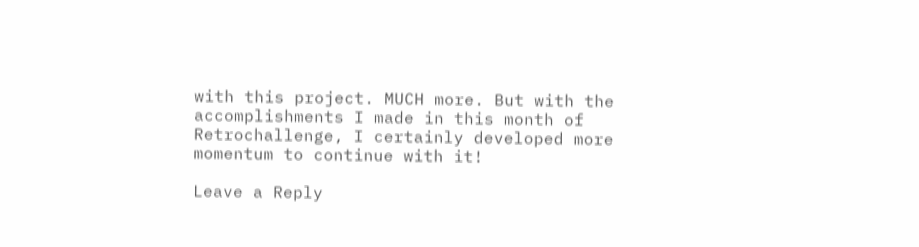with this project. MUCH more. But with the accomplishments I made in this month of Retrochallenge, I certainly developed more momentum to continue with it!

Leave a Reply